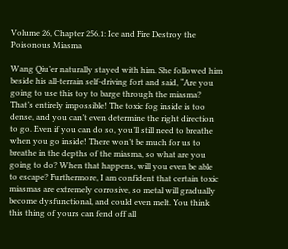Volume 26, Chapter 256.1: Ice and Fire Destroy the Poisonous Miasma

Wang Qiu’er naturally stayed with him. She followed him beside his all-terrain self-driving fort and said, “Are you going to use this toy to barge through the miasma? That’s entirely impossible! The toxic fog inside is too dense, and you can’t even determine the right direction to go. Even if you can do so, you’ll still need to breathe when you go inside! There won’t be much for us to breathe in the depths of the miasma, so what are you going to do? When that happens, will you even be able to escape? Furthermore, I am confident that certain toxic miasmas are extremely corrosive, so metal will gradually become dysfunctional, and could even melt. You think this thing of yours can fend off all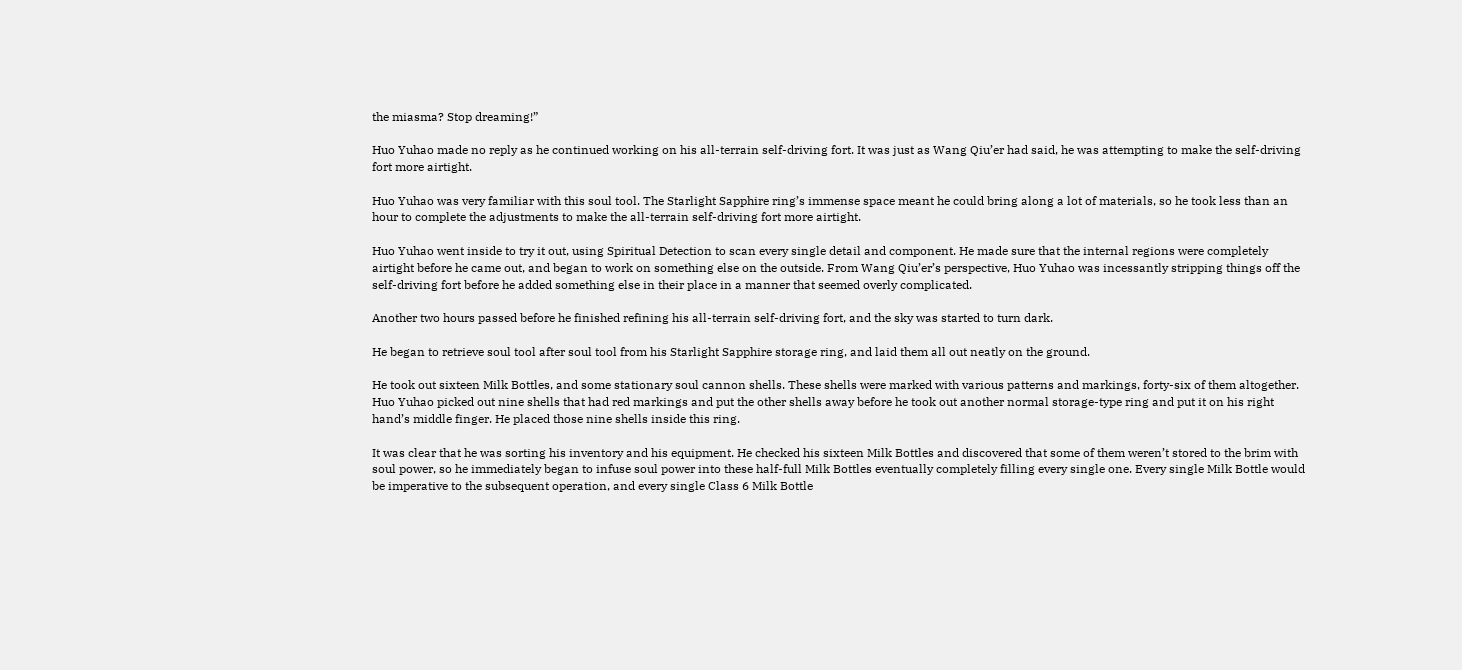the miasma? Stop dreaming!”

Huo Yuhao made no reply as he continued working on his all-terrain self-driving fort. It was just as Wang Qiu’er had said, he was attempting to make the self-driving fort more airtight.

Huo Yuhao was very familiar with this soul tool. The Starlight Sapphire ring’s immense space meant he could bring along a lot of materials, so he took less than an hour to complete the adjustments to make the all-terrain self-driving fort more airtight.

Huo Yuhao went inside to try it out, using Spiritual Detection to scan every single detail and component. He made sure that the internal regions were completely airtight before he came out, and began to work on something else on the outside. From Wang Qiu’er’s perspective, Huo Yuhao was incessantly stripping things off the self-driving fort before he added something else in their place in a manner that seemed overly complicated.

Another two hours passed before he finished refining his all-terrain self-driving fort, and the sky was started to turn dark.

He began to retrieve soul tool after soul tool from his Starlight Sapphire storage ring, and laid them all out neatly on the ground.

He took out sixteen Milk Bottles, and some stationary soul cannon shells. These shells were marked with various patterns and markings, forty-six of them altogether. Huo Yuhao picked out nine shells that had red markings and put the other shells away before he took out another normal storage-type ring and put it on his right hand’s middle finger. He placed those nine shells inside this ring.

It was clear that he was sorting his inventory and his equipment. He checked his sixteen Milk Bottles and discovered that some of them weren’t stored to the brim with soul power, so he immediately began to infuse soul power into these half-full Milk Bottles eventually completely filling every single one. Every single Milk Bottle would be imperative to the subsequent operation, and every single Class 6 Milk Bottle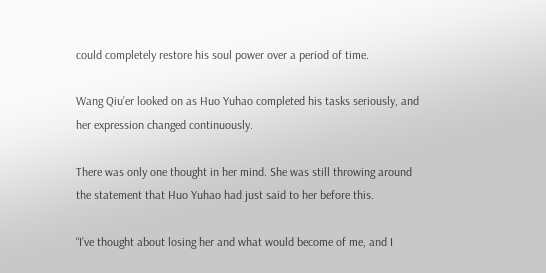could completely restore his soul power over a period of time.

Wang Qiu’er looked on as Huo Yuhao completed his tasks seriously, and her expression changed continuously.

There was only one thought in her mind. She was still throwing around the statement that Huo Yuhao had just said to her before this.

“I’ve thought about losing her and what would become of me, and I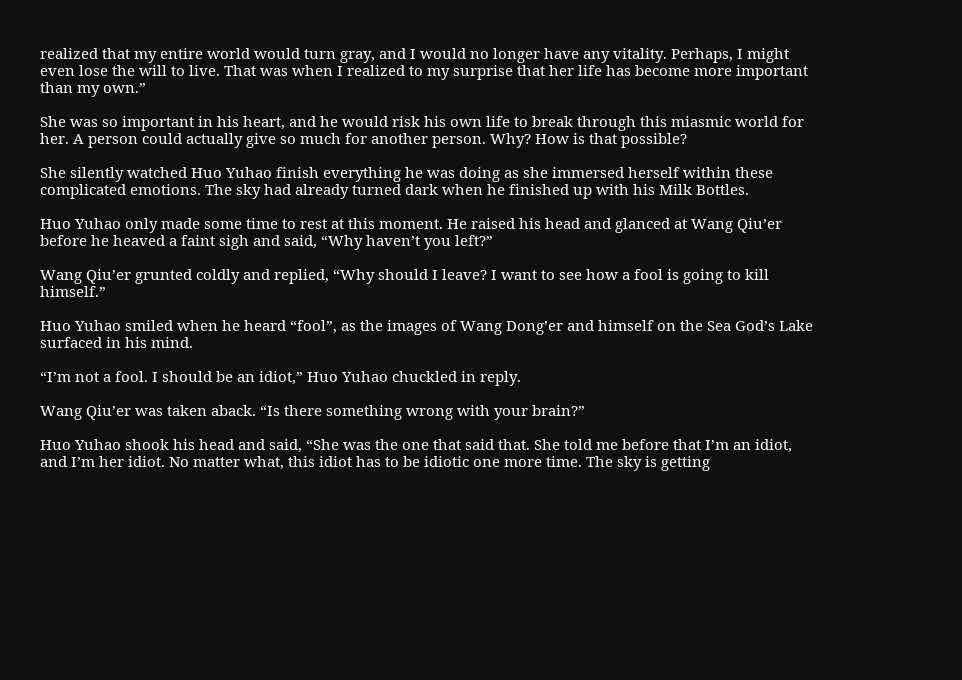realized that my entire world would turn gray, and I would no longer have any vitality. Perhaps, I might even lose the will to live. That was when I realized to my surprise that her life has become more important than my own.”

She was so important in his heart, and he would risk his own life to break through this miasmic world for her. A person could actually give so much for another person. Why? How is that possible?

She silently watched Huo Yuhao finish everything he was doing as she immersed herself within these complicated emotions. The sky had already turned dark when he finished up with his Milk Bottles.

Huo Yuhao only made some time to rest at this moment. He raised his head and glanced at Wang Qiu’er before he heaved a faint sigh and said, “Why haven’t you left?”

Wang Qiu’er grunted coldly and replied, “Why should I leave? I want to see how a fool is going to kill himself.”

Huo Yuhao smiled when he heard “fool”, as the images of Wang Dong’er and himself on the Sea God’s Lake surfaced in his mind.

“I’m not a fool. I should be an idiot,” Huo Yuhao chuckled in reply.

Wang Qiu’er was taken aback. “Is there something wrong with your brain?”

Huo Yuhao shook his head and said, “She was the one that said that. She told me before that I’m an idiot, and I’m her idiot. No matter what, this idiot has to be idiotic one more time. The sky is getting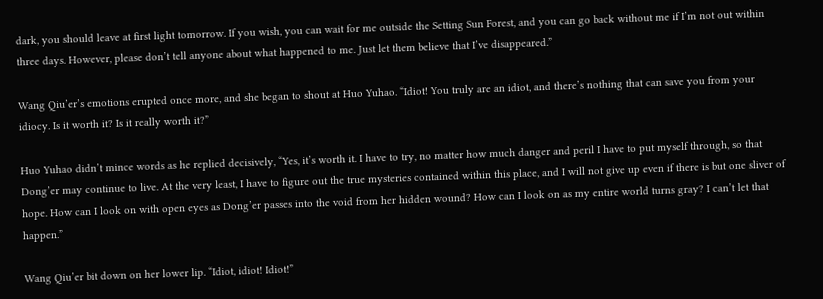dark, you should leave at first light tomorrow. If you wish, you can wait for me outside the Setting Sun Forest, and you can go back without me if I’m not out within three days. However, please don’t tell anyone about what happened to me. Just let them believe that I’ve disappeared.”

Wang Qiu’er’s emotions erupted once more, and she began to shout at Huo Yuhao. “Idiot! You truly are an idiot, and there’s nothing that can save you from your idiocy. Is it worth it? Is it really worth it?”

Huo Yuhao didn’t mince words as he replied decisively, “Yes, it’s worth it. I have to try, no matter how much danger and peril I have to put myself through, so that Dong’er may continue to live. At the very least, I have to figure out the true mysteries contained within this place, and I will not give up even if there is but one sliver of hope. How can I look on with open eyes as Dong’er passes into the void from her hidden wound? How can I look on as my entire world turns gray? I can’t let that happen.”

Wang Qiu’er bit down on her lower lip. “Idiot, idiot! Idiot!”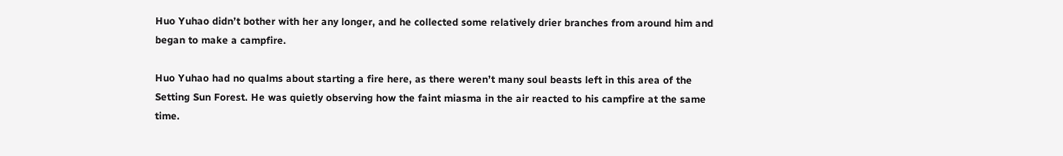Huo Yuhao didn’t bother with her any longer, and he collected some relatively drier branches from around him and began to make a campfire.

Huo Yuhao had no qualms about starting a fire here, as there weren’t many soul beasts left in this area of the Setting Sun Forest. He was quietly observing how the faint miasma in the air reacted to his campfire at the same time.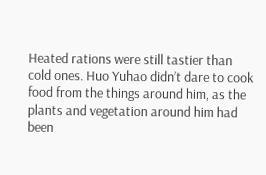Heated rations were still tastier than cold ones. Huo Yuhao didn’t dare to cook food from the things around him, as the plants and vegetation around him had been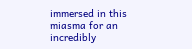immersed in this miasma for an incredibly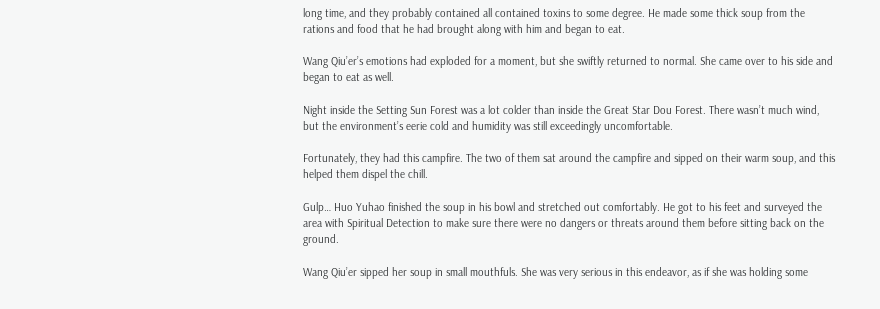long time, and they probably contained all contained toxins to some degree. He made some thick soup from the rations and food that he had brought along with him and began to eat.

Wang Qiu’er’s emotions had exploded for a moment, but she swiftly returned to normal. She came over to his side and began to eat as well.

Night inside the Setting Sun Forest was a lot colder than inside the Great Star Dou Forest. There wasn’t much wind, but the environment’s eerie cold and humidity was still exceedingly uncomfortable.

Fortunately, they had this campfire. The two of them sat around the campfire and sipped on their warm soup, and this helped them dispel the chill.

Gulp… Huo Yuhao finished the soup in his bowl and stretched out comfortably. He got to his feet and surveyed the area with Spiritual Detection to make sure there were no dangers or threats around them before sitting back on the ground.

Wang Qiu’er sipped her soup in small mouthfuls. She was very serious in this endeavor, as if she was holding some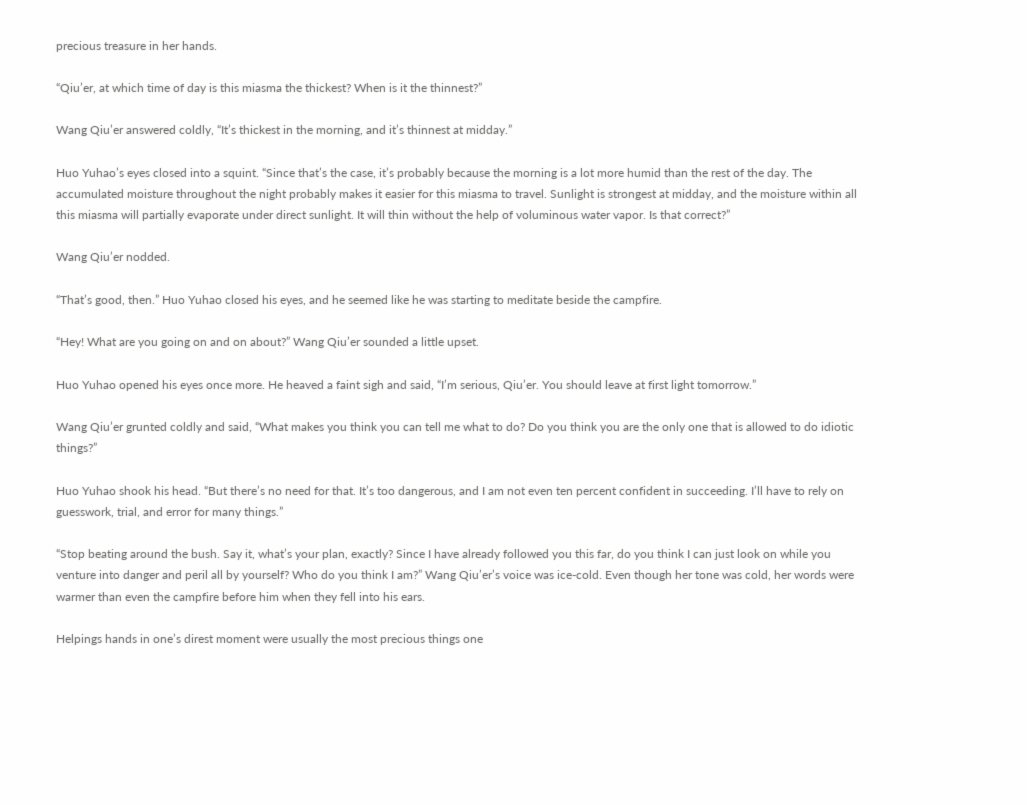precious treasure in her hands.

“Qiu’er, at which time of day is this miasma the thickest? When is it the thinnest?”

Wang Qiu’er answered coldly, “It’s thickest in the morning, and it’s thinnest at midday.”

Huo Yuhao’s eyes closed into a squint. “Since that’s the case, it’s probably because the morning is a lot more humid than the rest of the day. The accumulated moisture throughout the night probably makes it easier for this miasma to travel. Sunlight is strongest at midday, and the moisture within all this miasma will partially evaporate under direct sunlight. It will thin without the help of voluminous water vapor. Is that correct?”

Wang Qiu’er nodded.

“That’s good, then.” Huo Yuhao closed his eyes, and he seemed like he was starting to meditate beside the campfire.

“Hey! What are you going on and on about?” Wang Qiu’er sounded a little upset.

Huo Yuhao opened his eyes once more. He heaved a faint sigh and said, “I’m serious, Qiu’er. You should leave at first light tomorrow.”

Wang Qiu’er grunted coldly and said, “What makes you think you can tell me what to do? Do you think you are the only one that is allowed to do idiotic things?”

Huo Yuhao shook his head. “But there’s no need for that. It’s too dangerous, and I am not even ten percent confident in succeeding. I’ll have to rely on guesswork, trial, and error for many things.”

“Stop beating around the bush. Say it, what’s your plan, exactly? Since I have already followed you this far, do you think I can just look on while you venture into danger and peril all by yourself? Who do you think I am?” Wang Qiu’er’s voice was ice-cold. Even though her tone was cold, her words were warmer than even the campfire before him when they fell into his ears.

Helpings hands in one’s direst moment were usually the most precious things one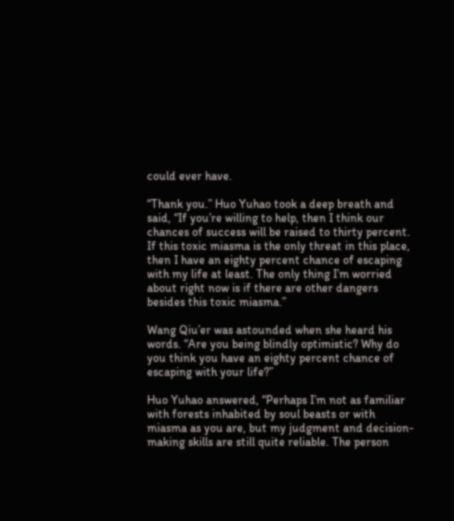could ever have.

“Thank you.” Huo Yuhao took a deep breath and said, “If you’re willing to help, then I think our chances of success will be raised to thirty percent. If this toxic miasma is the only threat in this place, then I have an eighty percent chance of escaping with my life at least. The only thing I’m worried about right now is if there are other dangers besides this toxic miasma.”

Wang Qiu’er was astounded when she heard his words. “Are you being blindly optimistic? Why do you think you have an eighty percent chance of escaping with your life?”

Huo Yuhao answered, “Perhaps I’m not as familiar with forests inhabited by soul beasts or with miasma as you are, but my judgment and decision-making skills are still quite reliable. The person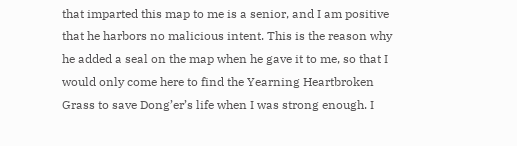that imparted this map to me is a senior, and I am positive that he harbors no malicious intent. This is the reason why he added a seal on the map when he gave it to me, so that I would only come here to find the Yearning Heartbroken Grass to save Dong’er’s life when I was strong enough. I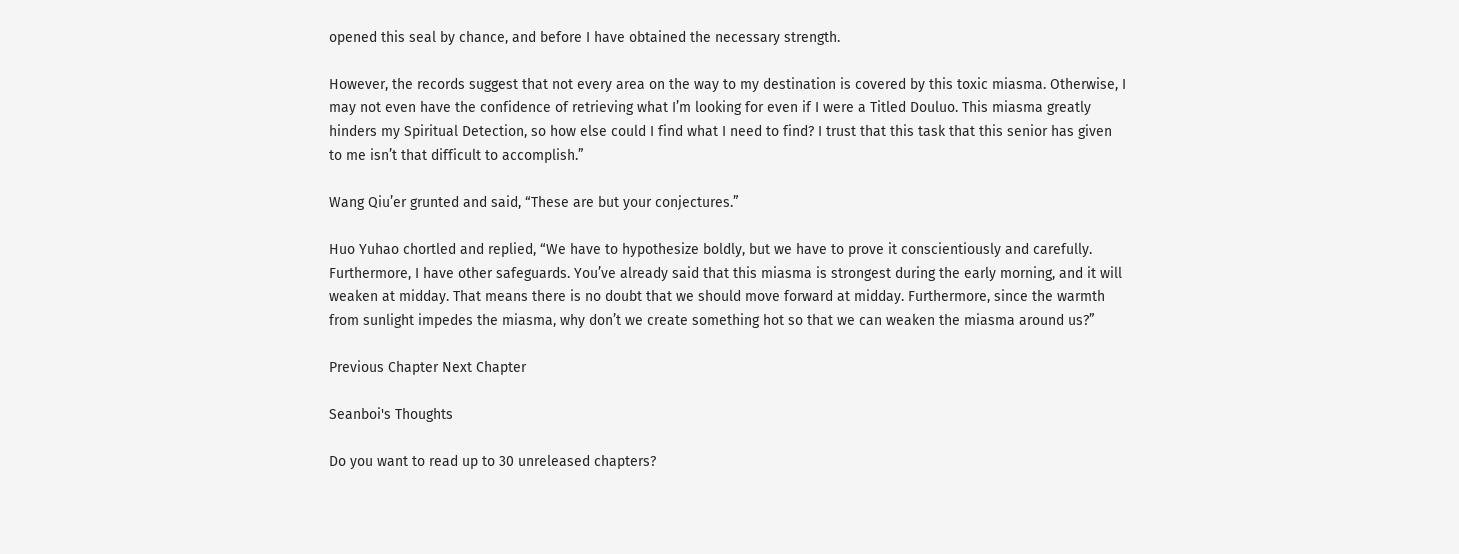opened this seal by chance, and before I have obtained the necessary strength.

However, the records suggest that not every area on the way to my destination is covered by this toxic miasma. Otherwise, I may not even have the confidence of retrieving what I’m looking for even if I were a Titled Douluo. This miasma greatly hinders my Spiritual Detection, so how else could I find what I need to find? I trust that this task that this senior has given to me isn’t that difficult to accomplish.”

Wang Qiu’er grunted and said, “These are but your conjectures.”

Huo Yuhao chortled and replied, “We have to hypothesize boldly, but we have to prove it conscientiously and carefully. Furthermore, I have other safeguards. You’ve already said that this miasma is strongest during the early morning, and it will weaken at midday. That means there is no doubt that we should move forward at midday. Furthermore, since the warmth from sunlight impedes the miasma, why don’t we create something hot so that we can weaken the miasma around us?”

Previous Chapter Next Chapter

Seanboi's Thoughts

Do you want to read up to 30 unreleased chapters?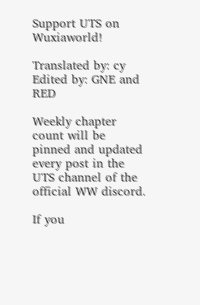Support UTS on Wuxiaworld!

Translated by: cy
Edited by: GNE and RED

Weekly chapter count will be pinned and updated every post in the UTS channel of the official WW discord.

If you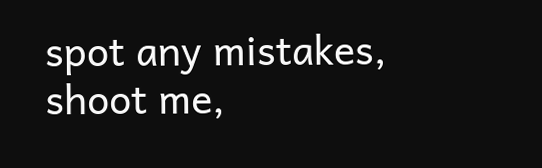spot any mistakes, shoot me,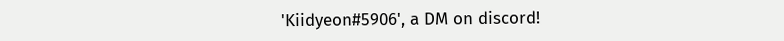'Kiidyeon#5906', a DM on discord!